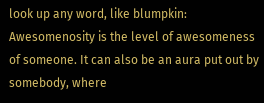look up any word, like blumpkin:
Awesomenosity is the level of awesomeness of someone. It can also be an aura put out by somebody, where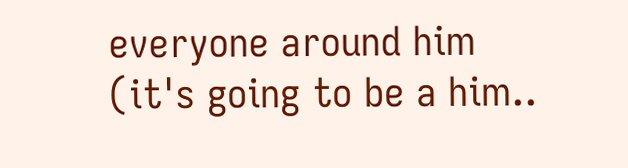everyone around him (it's going to be a him..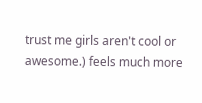trust me girls aren't cool or awesome.) feels much more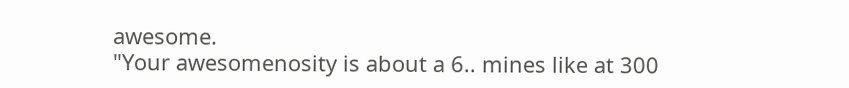awesome.
"Your awesomenosity is about a 6.. mines like at 300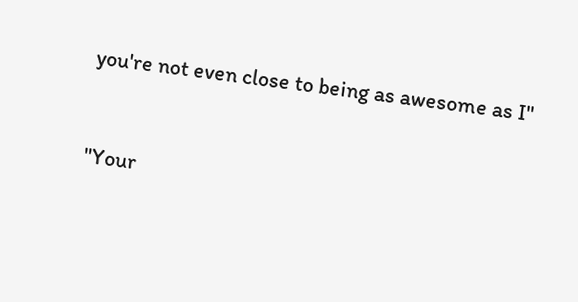you're not even close to being as awesome as I"


"Your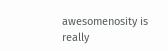awesomenosity is really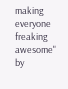making everyone freaking awesome"
by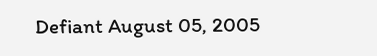Defiant August 05, 2005